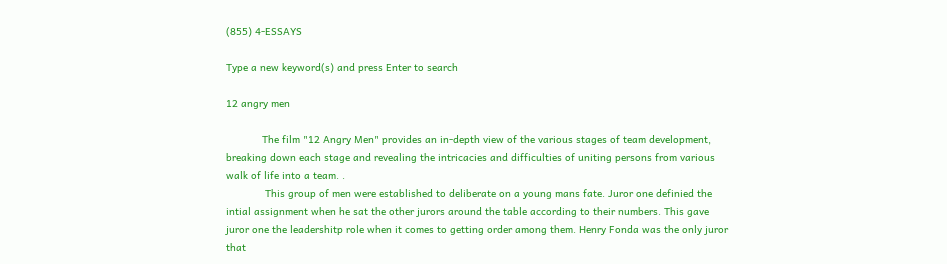(855) 4-ESSAYS

Type a new keyword(s) and press Enter to search

12 angry men

            The film "12 Angry Men" provides an in-depth view of the various stages of team development, breaking down each stage and revealing the intricacies and difficulties of uniting persons from various walk of life into a team. .
             This group of men were established to deliberate on a young mans fate. Juror one definied the intial assignment when he sat the other jurors around the table according to their numbers. This gave juror one the leadershitp role when it comes to getting order among them. Henry Fonda was the only juror that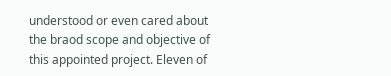understood or even cared about the braod scope and objective of this appointed project. Eleven of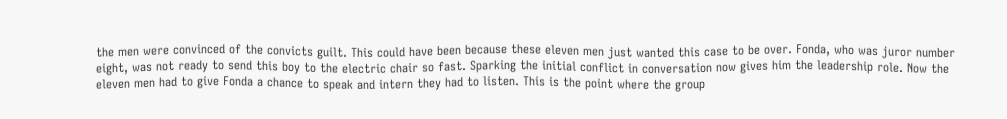the men were convinced of the convicts guilt. This could have been because these eleven men just wanted this case to be over. Fonda, who was juror number eight, was not ready to send this boy to the electric chair so fast. Sparking the initial conflict in conversation now gives him the leadership role. Now the eleven men had to give Fonda a chance to speak and intern they had to listen. This is the point where the group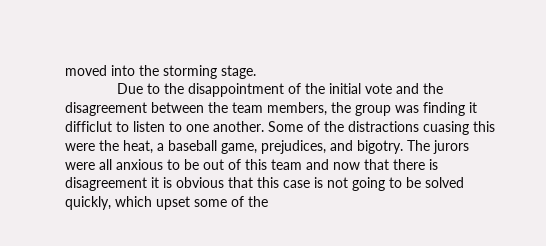moved into the storming stage.
             Due to the disappointment of the initial vote and the disagreement between the team members, the group was finding it difficlut to listen to one another. Some of the distractions cuasing this were the heat, a baseball game, prejudices, and bigotry. The jurors were all anxious to be out of this team and now that there is disagreement it is obvious that this case is not going to be solved quickly, which upset some of the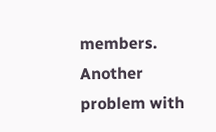members. Another problem with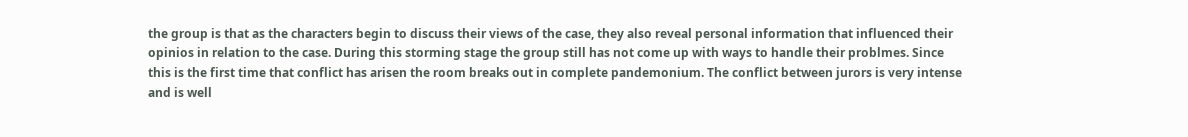the group is that as the characters begin to discuss their views of the case, they also reveal personal information that influenced their opinios in relation to the case. During this storming stage the group still has not come up with ways to handle their problmes. Since this is the first time that conflict has arisen the room breaks out in complete pandemonium. The conflict between jurors is very intense and is well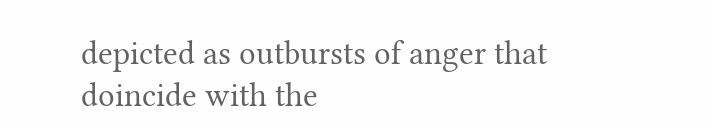depicted as outbursts of anger that doincide with the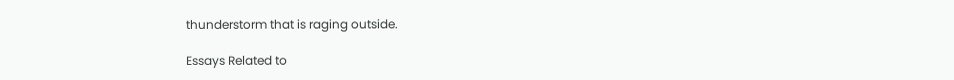thunderstorm that is raging outside.

Essays Related to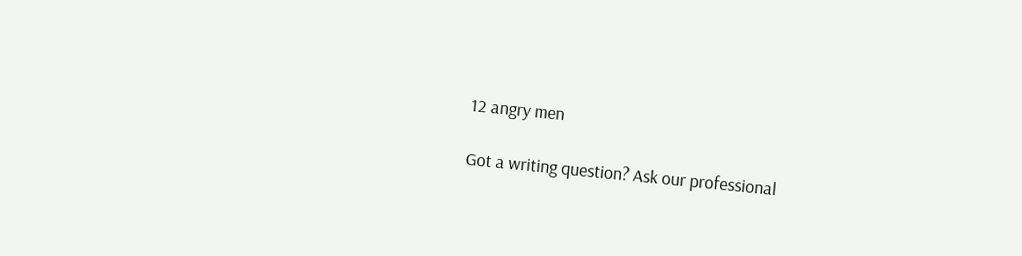12 angry men

Got a writing question? Ask our professional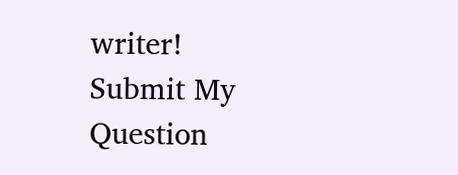writer!
Submit My Question